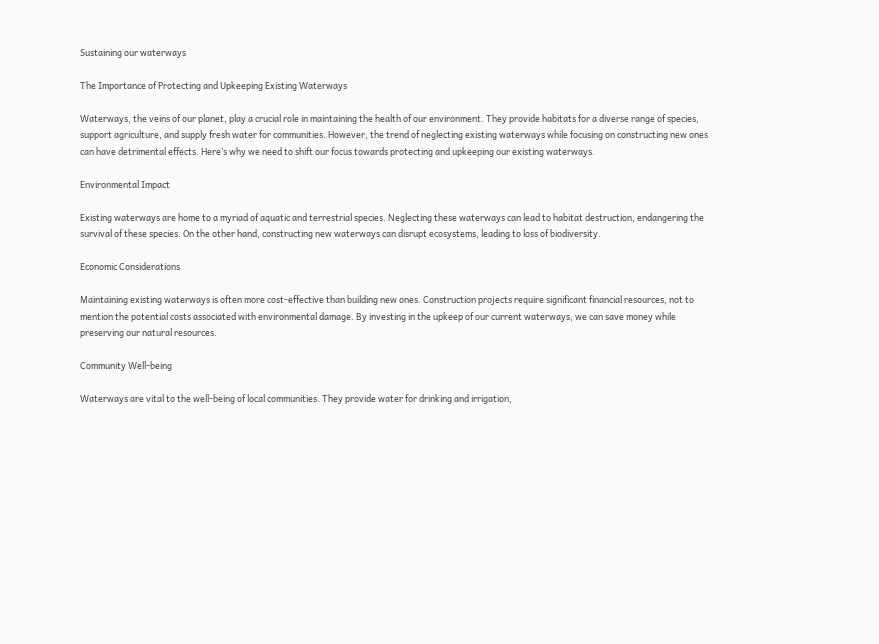Sustaining our waterways

The Importance of Protecting and Upkeeping Existing Waterways

Waterways, the veins of our planet, play a crucial role in maintaining the health of our environment. They provide habitats for a diverse range of species, support agriculture, and supply fresh water for communities. However, the trend of neglecting existing waterways while focusing on constructing new ones can have detrimental effects. Here’s why we need to shift our focus towards protecting and upkeeping our existing waterways.

Environmental Impact

Existing waterways are home to a myriad of aquatic and terrestrial species. Neglecting these waterways can lead to habitat destruction, endangering the survival of these species. On the other hand, constructing new waterways can disrupt ecosystems, leading to loss of biodiversity.

Economic Considerations

Maintaining existing waterways is often more cost-effective than building new ones. Construction projects require significant financial resources, not to mention the potential costs associated with environmental damage. By investing in the upkeep of our current waterways, we can save money while preserving our natural resources.

Community Well-being

Waterways are vital to the well-being of local communities. They provide water for drinking and irrigation,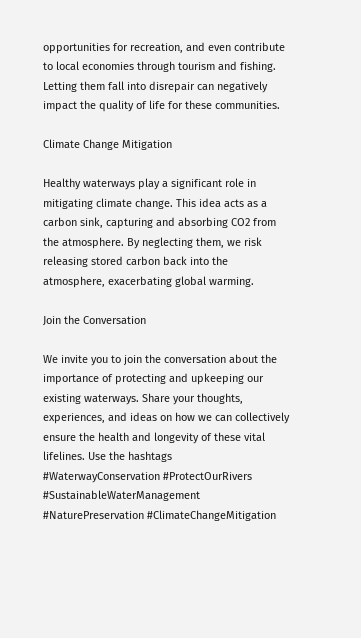opportunities for recreation, and even contribute to local economies through tourism and fishing. Letting them fall into disrepair can negatively impact the quality of life for these communities.

Climate Change Mitigation

Healthy waterways play a significant role in mitigating climate change. This idea acts as a carbon sink, capturing and absorbing CO2 from the atmosphere. By neglecting them, we risk releasing stored carbon back into the atmosphere, exacerbating global warming.

Join the Conversation

We invite you to join the conversation about the importance of protecting and upkeeping our existing waterways. Share your thoughts, experiences, and ideas on how we can collectively ensure the health and longevity of these vital lifelines. Use the hashtags #WaterwayConservation #ProtectOurRivers #SustainableWaterManagement #NaturePreservation #ClimateChangeMitigation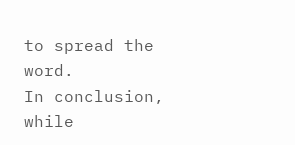to spread the word.
In conclusion, while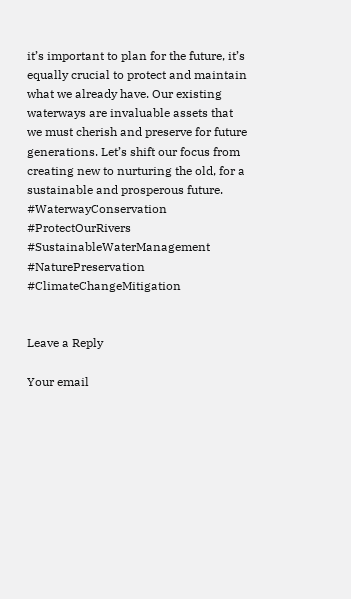it’s important to plan for the future, it’s equally crucial to protect and maintain what we already have. Our existing waterways are invaluable assets that we must cherish and preserve for future generations. Let’s shift our focus from creating new to nurturing the old, for a sustainable and prosperous future.
#WaterwayConservation #ProtectOurRivers #SustainableWaterManagement #NaturePreservation #ClimateChangeMitigation


Leave a Reply

Your email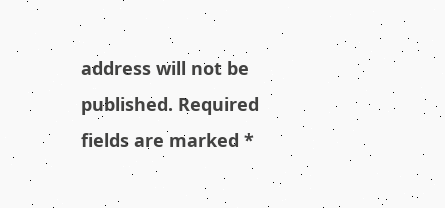address will not be published. Required fields are marked *